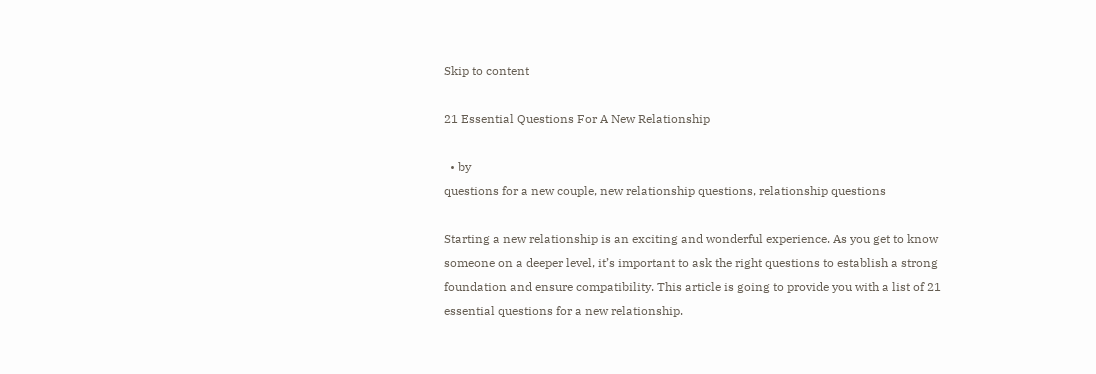Skip to content

21 Essential Questions For A New Relationship

  • by
questions for a new couple, new relationship questions, relationship questions

Starting a new relationship is an exciting and wonderful experience. As you get to know someone on a deeper level, it’s important to ask the right questions to establish a strong foundation and ensure compatibility. This article is going to provide you with a list of 21 essential questions for a new relationship.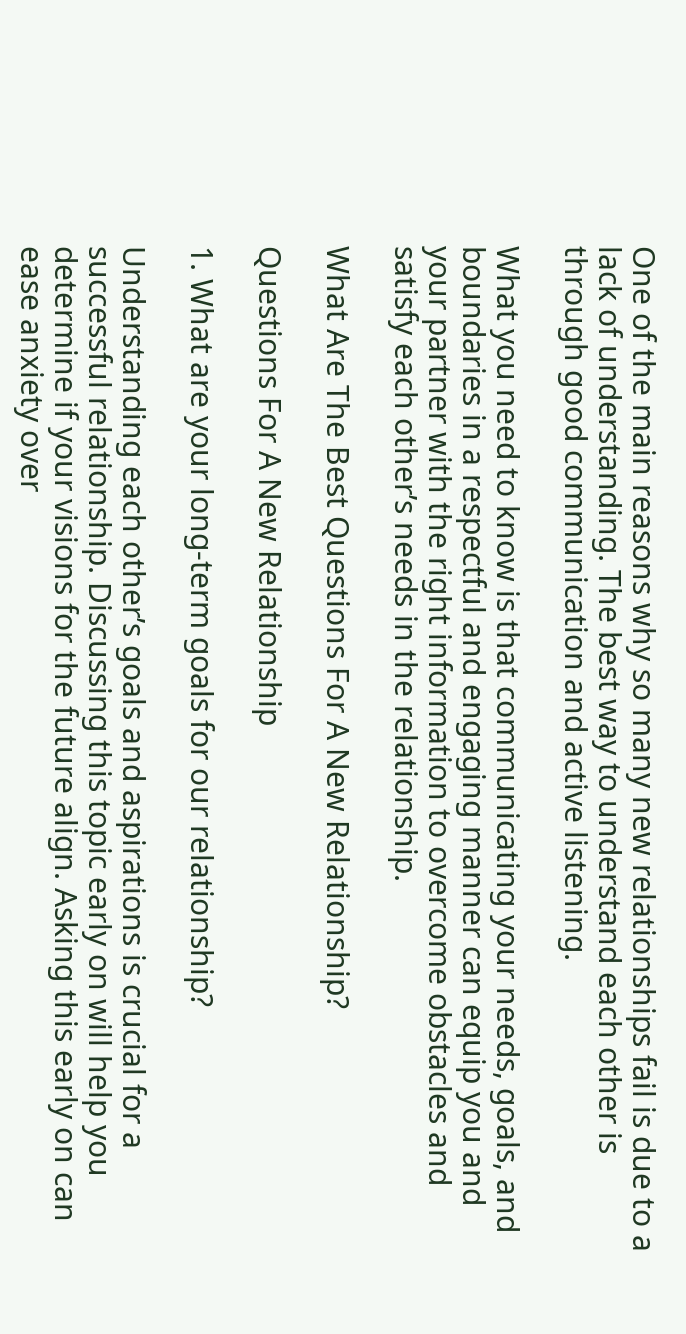One of the main reasons why so many new relationships fail is due to a lack of understanding. The best way to understand each other is through good communication and active listening.

What you need to know is that communicating your needs, goals, and boundaries in a respectful and engaging manner can equip you and your partner with the right information to overcome obstacles and satisfy each other’s needs in the relationship.

What Are The Best Questions For A New Relationship?

Questions For A New Relationship

1. What are your long-term goals for our relationship?

Understanding each other’s goals and aspirations is crucial for a successful relationship. Discussing this topic early on will help you determine if your visions for the future align. Asking this early on can ease anxiety over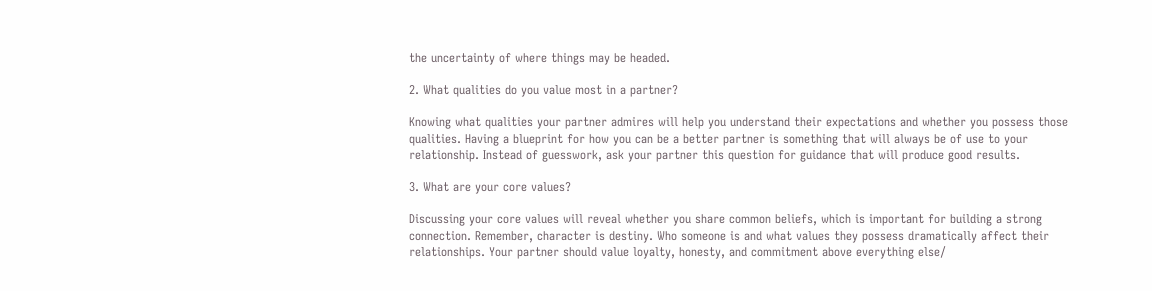the uncertainty of where things may be headed.

2. What qualities do you value most in a partner?

Knowing what qualities your partner admires will help you understand their expectations and whether you possess those qualities. Having a blueprint for how you can be a better partner is something that will always be of use to your relationship. Instead of guesswork, ask your partner this question for guidance that will produce good results.

3. What are your core values?

Discussing your core values will reveal whether you share common beliefs, which is important for building a strong connection. Remember, character is destiny. Who someone is and what values they possess dramatically affect their relationships. Your partner should value loyalty, honesty, and commitment above everything else/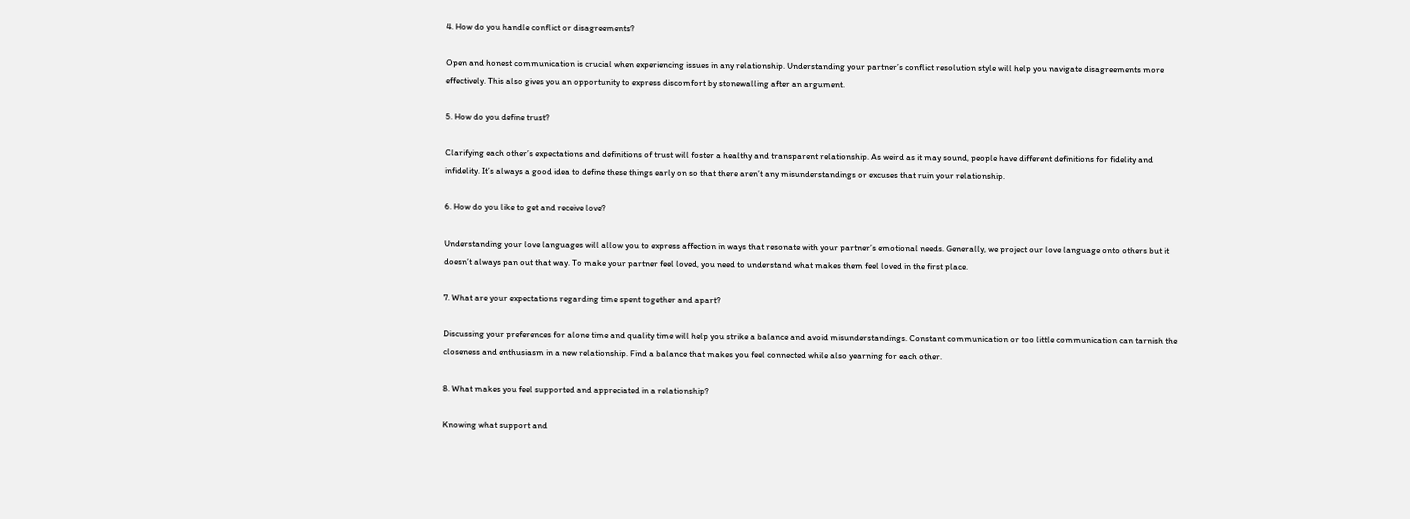4. How do you handle conflict or disagreements?

Open and honest communication is crucial when experiencing issues in any relationship. Understanding your partner’s conflict resolution style will help you navigate disagreements more effectively. This also gives you an opportunity to express discomfort by stonewalling after an argument.

5. How do you define trust?

Clarifying each other’s expectations and definitions of trust will foster a healthy and transparent relationship. As weird as it may sound, people have different definitions for fidelity and infidelity. It’s always a good idea to define these things early on so that there aren’t any misunderstandings or excuses that ruin your relationship.

6. How do you like to get and receive love?

Understanding your love languages will allow you to express affection in ways that resonate with your partner’s emotional needs. Generally, we project our love language onto others but it doesn’t always pan out that way. To make your partner feel loved, you need to understand what makes them feel loved in the first place.

7. What are your expectations regarding time spent together and apart?

Discussing your preferences for alone time and quality time will help you strike a balance and avoid misunderstandings. Constant communication or too little communication can tarnish the closeness and enthusiasm in a new relationship. Find a balance that makes you feel connected while also yearning for each other.

8. What makes you feel supported and appreciated in a relationship?

Knowing what support and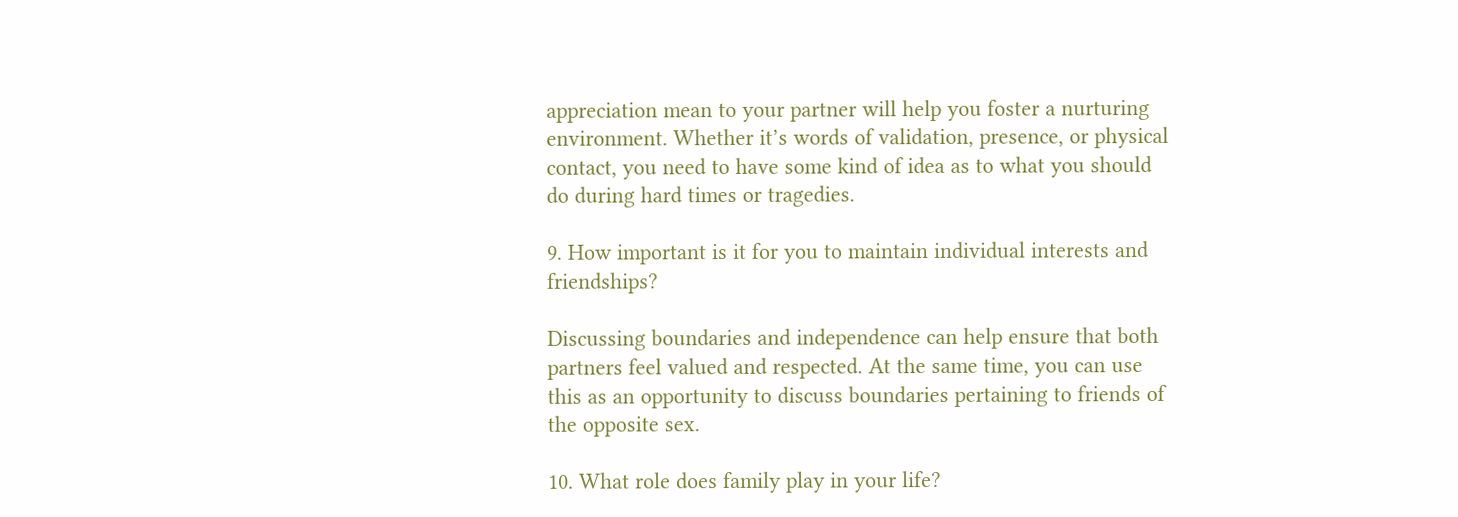appreciation mean to your partner will help you foster a nurturing environment. Whether it’s words of validation, presence, or physical contact, you need to have some kind of idea as to what you should do during hard times or tragedies.

9. How important is it for you to maintain individual interests and friendships?

Discussing boundaries and independence can help ensure that both partners feel valued and respected. At the same time, you can use this as an opportunity to discuss boundaries pertaining to friends of the opposite sex.

10. What role does family play in your life?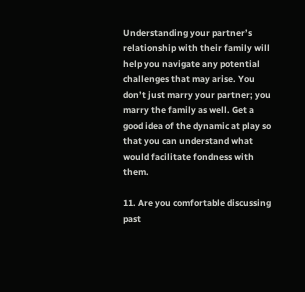Understanding your partner’s relationship with their family will help you navigate any potential challenges that may arise. You don’t just marry your partner; you marry the family as well. Get a good idea of the dynamic at play so that you can understand what would facilitate fondness with them.

11. Are you comfortable discussing past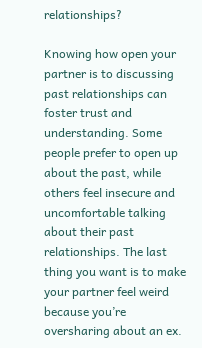relationships?

Knowing how open your partner is to discussing past relationships can foster trust and understanding. Some people prefer to open up about the past, while others feel insecure and uncomfortable talking about their past relationships. The last thing you want is to make your partner feel weird because you’re oversharing about an ex.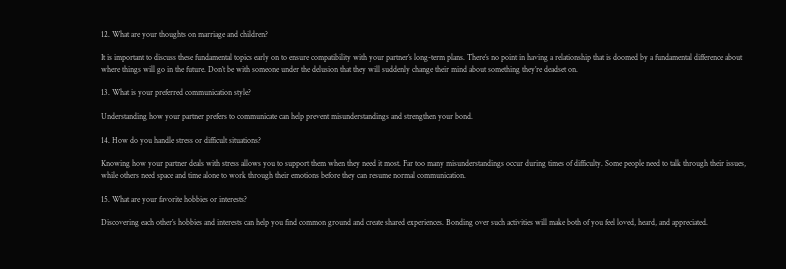12. What are your thoughts on marriage and children?

It is important to discuss these fundamental topics early on to ensure compatibility with your partner’s long-term plans. There’s no point in having a relationship that is doomed by a fundamental difference about where things will go in the future. Don’t be with someone under the delusion that they will suddenly change their mind about something they’re deadset on.

13. What is your preferred communication style?

Understanding how your partner prefers to communicate can help prevent misunderstandings and strengthen your bond.

14. How do you handle stress or difficult situations?

Knowing how your partner deals with stress allows you to support them when they need it most. Far too many misunderstandings occur during times of difficulty. Some people need to talk through their issues, while others need space and time alone to work through their emotions before they can resume normal communication.

15. What are your favorite hobbies or interests?

Discovering each other’s hobbies and interests can help you find common ground and create shared experiences. Bonding over such activities will make both of you feel loved, heard, and appreciated.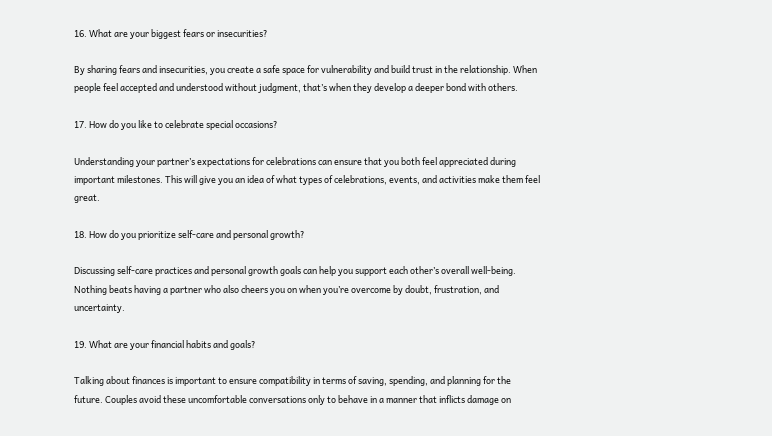16. What are your biggest fears or insecurities?

By sharing fears and insecurities, you create a safe space for vulnerability and build trust in the relationship. When people feel accepted and understood without judgment, that’s when they develop a deeper bond with others.

17. How do you like to celebrate special occasions?

Understanding your partner’s expectations for celebrations can ensure that you both feel appreciated during important milestones. This will give you an idea of what types of celebrations, events, and activities make them feel great.

18. How do you prioritize self-care and personal growth?

Discussing self-care practices and personal growth goals can help you support each other’s overall well-being. Nothing beats having a partner who also cheers you on when you’re overcome by doubt, frustration, and uncertainty.

19. What are your financial habits and goals?

Talking about finances is important to ensure compatibility in terms of saving, spending, and planning for the future. Couples avoid these uncomfortable conversations only to behave in a manner that inflicts damage on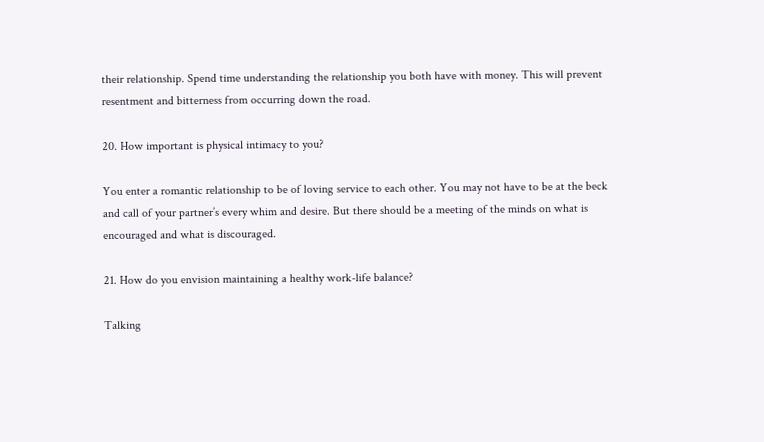their relationship. Spend time understanding the relationship you both have with money. This will prevent resentment and bitterness from occurring down the road.

20. How important is physical intimacy to you?

You enter a romantic relationship to be of loving service to each other. You may not have to be at the beck and call of your partner’s every whim and desire. But there should be a meeting of the minds on what is encouraged and what is discouraged.

21. How do you envision maintaining a healthy work-life balance?

Talking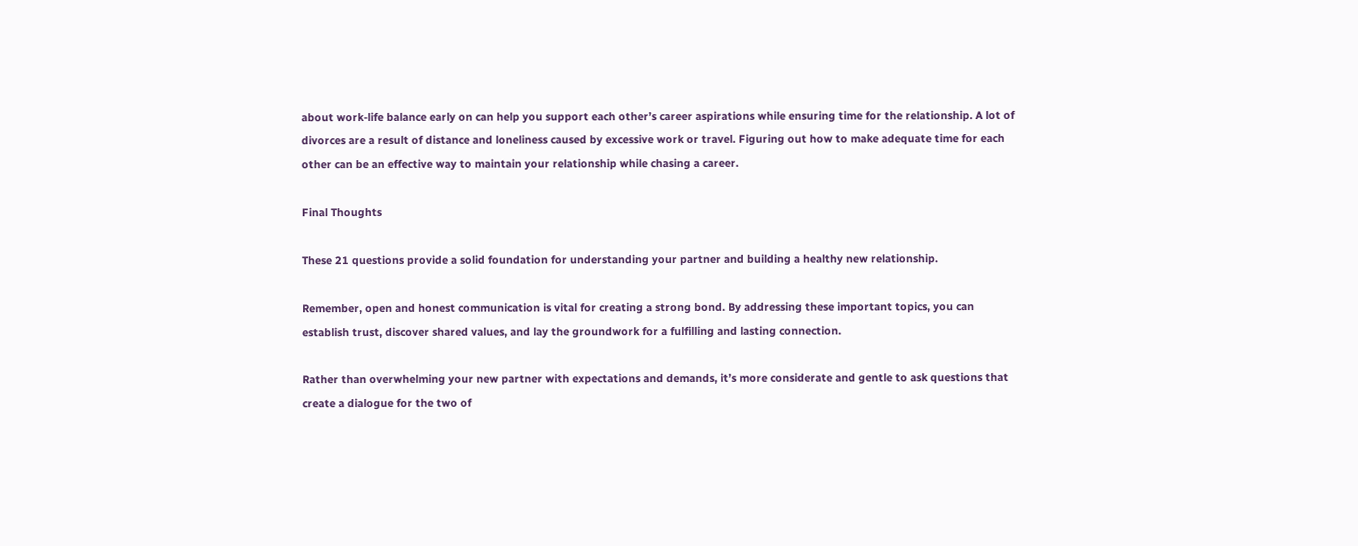about work-life balance early on can help you support each other’s career aspirations while ensuring time for the relationship. A lot of divorces are a result of distance and loneliness caused by excessive work or travel. Figuring out how to make adequate time for each other can be an effective way to maintain your relationship while chasing a career.

Final Thoughts

These 21 questions provide a solid foundation for understanding your partner and building a healthy new relationship.

Remember, open and honest communication is vital for creating a strong bond. By addressing these important topics, you can establish trust, discover shared values, and lay the groundwork for a fulfilling and lasting connection.

Rather than overwhelming your new partner with expectations and demands, it’s more considerate and gentle to ask questions that create a dialogue for the two of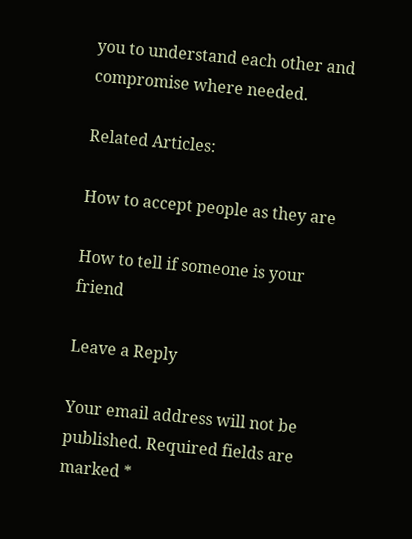you to understand each other and compromise where needed.

Related Articles:

How to accept people as they are

How to tell if someone is your friend

Leave a Reply

Your email address will not be published. Required fields are marked *